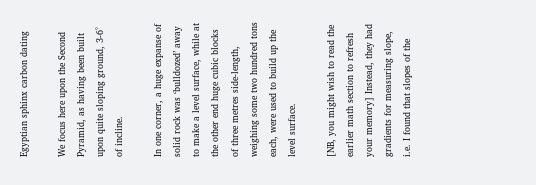Egyptian sphinx carbon dating

We focus here upon the Second Pyramid, as having been built upon quite sloping ground, 3-6° of incline.

In one corner, a huge expanse of solid rock was ‘bulldozed’ away to make a level surface, while at the other end huge cubic blocks of three metres side-length, weighing some two hundred tons each, were used to build up the level surface.

[NB, you might wish to read the earlier math section to refresh your memory] Instead, they had gradients for measuring slope, i.e. I found that slopes of the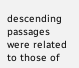descending passages were related to those of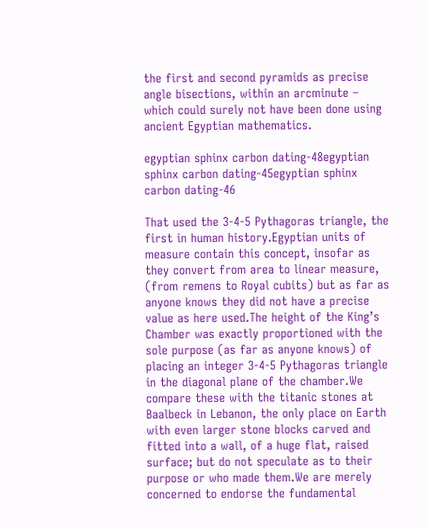the first and second pyramids as precise angle bisections, within an arcminute – which could surely not have been done using ancient Egyptian mathematics.

egyptian sphinx carbon dating-48egyptian sphinx carbon dating-45egyptian sphinx carbon dating-46

That used the 3-4-5 Pythagoras triangle, the first in human history.Egyptian units of measure contain this concept, insofar as they convert from area to linear measure, (from remens to Royal cubits) but as far as anyone knows they did not have a precise value as here used.The height of the King’s Chamber was exactly proportioned with the sole purpose (as far as anyone knows) of placing an integer 3-4-5 Pythagoras triangle in the diagonal plane of the chamber.We compare these with the titanic stones at Baalbeck in Lebanon, the only place on Earth with even larger stone blocks carved and fitted into a wall, of a huge flat, raised surface; but do not speculate as to their purpose or who made them.We are merely concerned to endorse the fundamental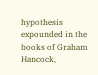hypothesis expounded in the books of Graham Hancock,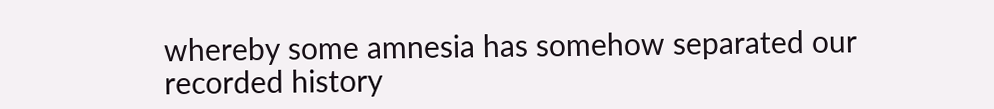whereby some amnesia has somehow separated our recorded history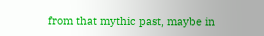from that mythic past, maybe in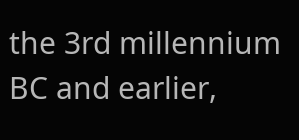the 3rd millennium BC and earlier,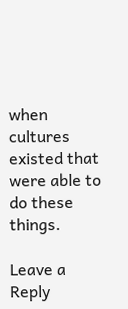when cultures existed that were able to do these things.

Leave a Reply